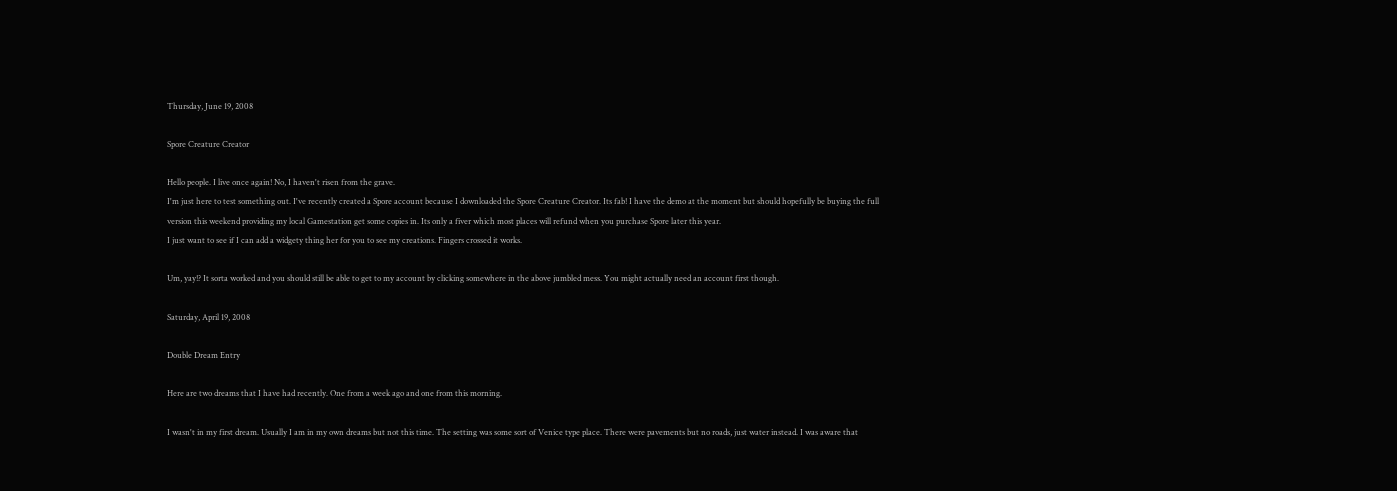Thursday, June 19, 2008

Spore Creature Creator

Hello people. I live once again! No, I haven't risen from the grave.
I'm just here to test something out. I've recently created a Spore account because I downloaded the Spore Creature Creator. Its fab! I have the demo at the moment but should hopefully be buying the full version this weekend providing my local Gamestation get some copies in. Its only a fiver which most places will refund when you purchase Spore later this year.
I just want to see if I can add a widgety thing her for you to see my creations. Fingers crossed it works.

Um, yay!? It sorta worked and you should still be able to get to my account by clicking somewhere in the above jumbled mess. You might actually need an account first though.

Saturday, April 19, 2008

Double Dream Entry

Here are two dreams that I have had recently. One from a week ago and one from this morning.

I wasn't in my first dream. Usually I am in my own dreams but not this time. The setting was some sort of Venice type place. There were pavements but no roads, just water instead. I was aware that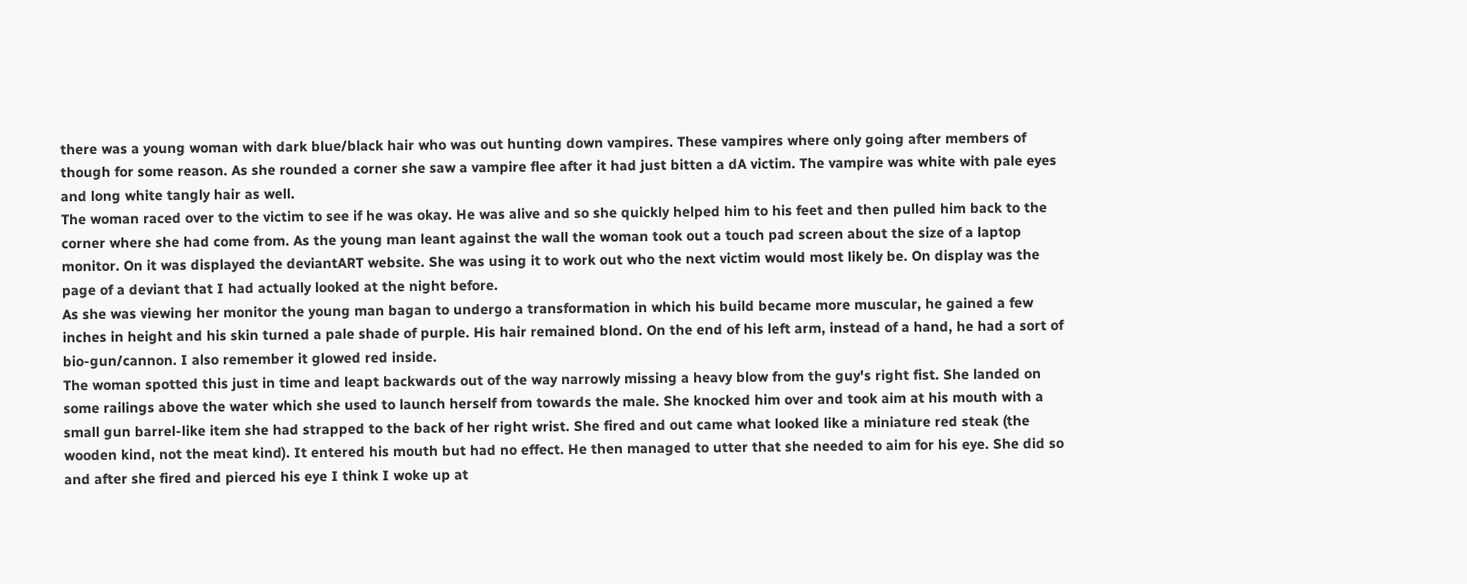there was a young woman with dark blue/black hair who was out hunting down vampires. These vampires where only going after members of though for some reason. As she rounded a corner she saw a vampire flee after it had just bitten a dA victim. The vampire was white with pale eyes and long white tangly hair as well.
The woman raced over to the victim to see if he was okay. He was alive and so she quickly helped him to his feet and then pulled him back to the corner where she had come from. As the young man leant against the wall the woman took out a touch pad screen about the size of a laptop monitor. On it was displayed the deviantART website. She was using it to work out who the next victim would most likely be. On display was the page of a deviant that I had actually looked at the night before.
As she was viewing her monitor the young man bagan to undergo a transformation in which his build became more muscular, he gained a few inches in height and his skin turned a pale shade of purple. His hair remained blond. On the end of his left arm, instead of a hand, he had a sort of bio-gun/cannon. I also remember it glowed red inside.
The woman spotted this just in time and leapt backwards out of the way narrowly missing a heavy blow from the guy's right fist. She landed on some railings above the water which she used to launch herself from towards the male. She knocked him over and took aim at his mouth with a small gun barrel-like item she had strapped to the back of her right wrist. She fired and out came what looked like a miniature red steak (the wooden kind, not the meat kind). It entered his mouth but had no effect. He then managed to utter that she needed to aim for his eye. She did so and after she fired and pierced his eye I think I woke up at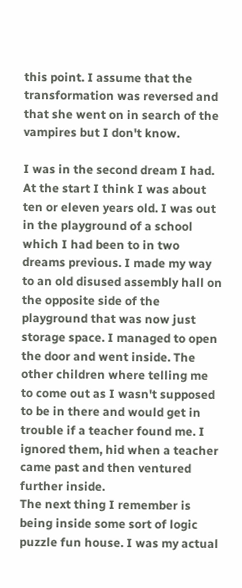this point. I assume that the transformation was reversed and that she went on in search of the vampires but I don't know.

I was in the second dream I had.
At the start I think I was about ten or eleven years old. I was out in the playground of a school which I had been to in two dreams previous. I made my way to an old disused assembly hall on the opposite side of the playground that was now just storage space. I managed to open the door and went inside. The other children where telling me to come out as I wasn't supposed to be in there and would get in trouble if a teacher found me. I ignored them, hid when a teacher came past and then ventured further inside.
The next thing I remember is being inside some sort of logic puzzle fun house. I was my actual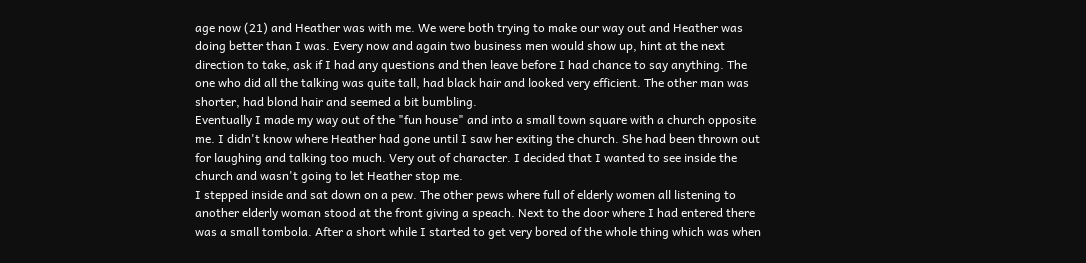age now (21) and Heather was with me. We were both trying to make our way out and Heather was doing better than I was. Every now and again two business men would show up, hint at the next direction to take, ask if I had any questions and then leave before I had chance to say anything. The one who did all the talking was quite tall, had black hair and looked very efficient. The other man was shorter, had blond hair and seemed a bit bumbling.
Eventually I made my way out of the "fun house" and into a small town square with a church opposite me. I didn't know where Heather had gone until I saw her exiting the church. She had been thrown out for laughing and talking too much. Very out of character. I decided that I wanted to see inside the church and wasn't going to let Heather stop me.
I stepped inside and sat down on a pew. The other pews where full of elderly women all listening to another elderly woman stood at the front giving a speach. Next to the door where I had entered there was a small tombola. After a short while I started to get very bored of the whole thing which was when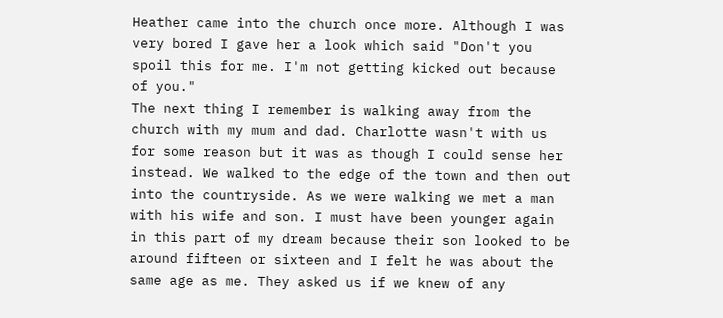Heather came into the church once more. Although I was very bored I gave her a look which said "Don't you spoil this for me. I'm not getting kicked out because of you."
The next thing I remember is walking away from the church with my mum and dad. Charlotte wasn't with us for some reason but it was as though I could sense her instead. We walked to the edge of the town and then out into the countryside. As we were walking we met a man with his wife and son. I must have been younger again in this part of my dream because their son looked to be around fifteen or sixteen and I felt he was about the same age as me. They asked us if we knew of any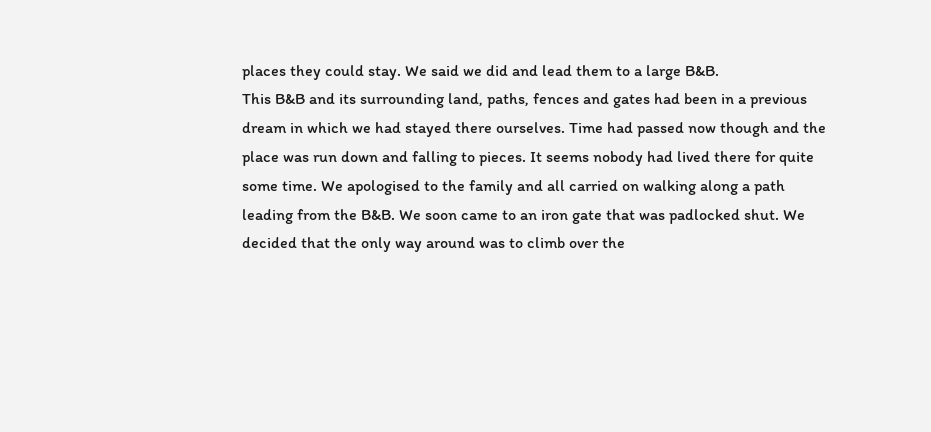places they could stay. We said we did and lead them to a large B&B.
This B&B and its surrounding land, paths, fences and gates had been in a previous dream in which we had stayed there ourselves. Time had passed now though and the place was run down and falling to pieces. It seems nobody had lived there for quite some time. We apologised to the family and all carried on walking along a path leading from the B&B. We soon came to an iron gate that was padlocked shut. We decided that the only way around was to climb over the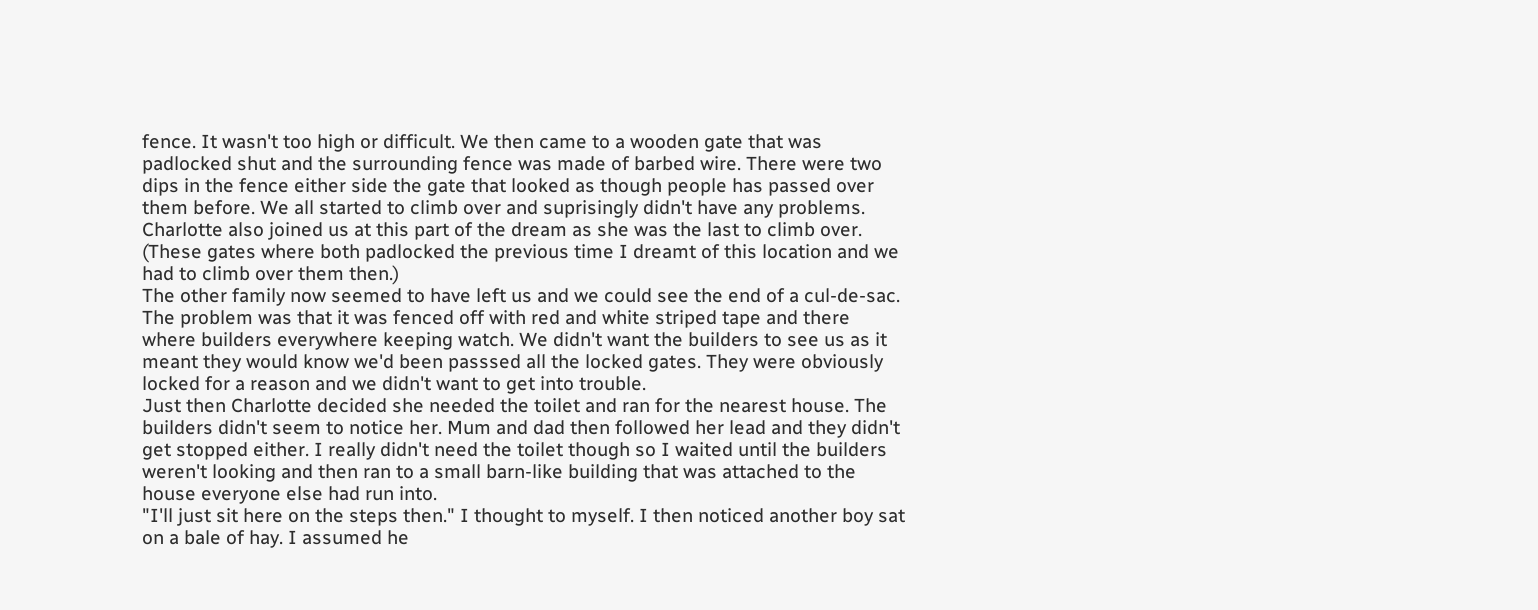fence. It wasn't too high or difficult. We then came to a wooden gate that was padlocked shut and the surrounding fence was made of barbed wire. There were two dips in the fence either side the gate that looked as though people has passed over them before. We all started to climb over and suprisingly didn't have any problems. Charlotte also joined us at this part of the dream as she was the last to climb over. (These gates where both padlocked the previous time I dreamt of this location and we had to climb over them then.)
The other family now seemed to have left us and we could see the end of a cul-de-sac. The problem was that it was fenced off with red and white striped tape and there where builders everywhere keeping watch. We didn't want the builders to see us as it meant they would know we'd been passsed all the locked gates. They were obviously locked for a reason and we didn't want to get into trouble.
Just then Charlotte decided she needed the toilet and ran for the nearest house. The builders didn't seem to notice her. Mum and dad then followed her lead and they didn't get stopped either. I really didn't need the toilet though so I waited until the builders weren't looking and then ran to a small barn-like building that was attached to the house everyone else had run into.
"I'll just sit here on the steps then." I thought to myself. I then noticed another boy sat on a bale of hay. I assumed he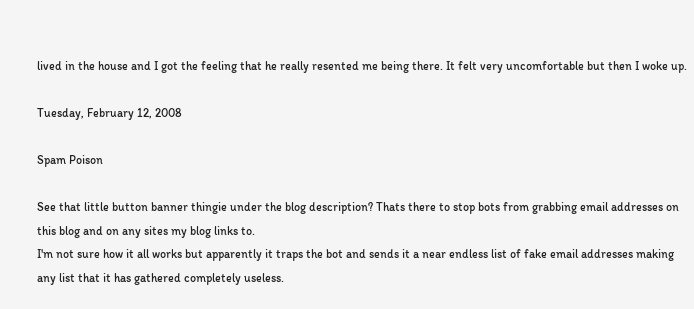lived in the house and I got the feeling that he really resented me being there. It felt very uncomfortable but then I woke up.

Tuesday, February 12, 2008

Spam Poison

See that little button banner thingie under the blog description? Thats there to stop bots from grabbing email addresses on this blog and on any sites my blog links to.
I'm not sure how it all works but apparently it traps the bot and sends it a near endless list of fake email addresses making any list that it has gathered completely useless.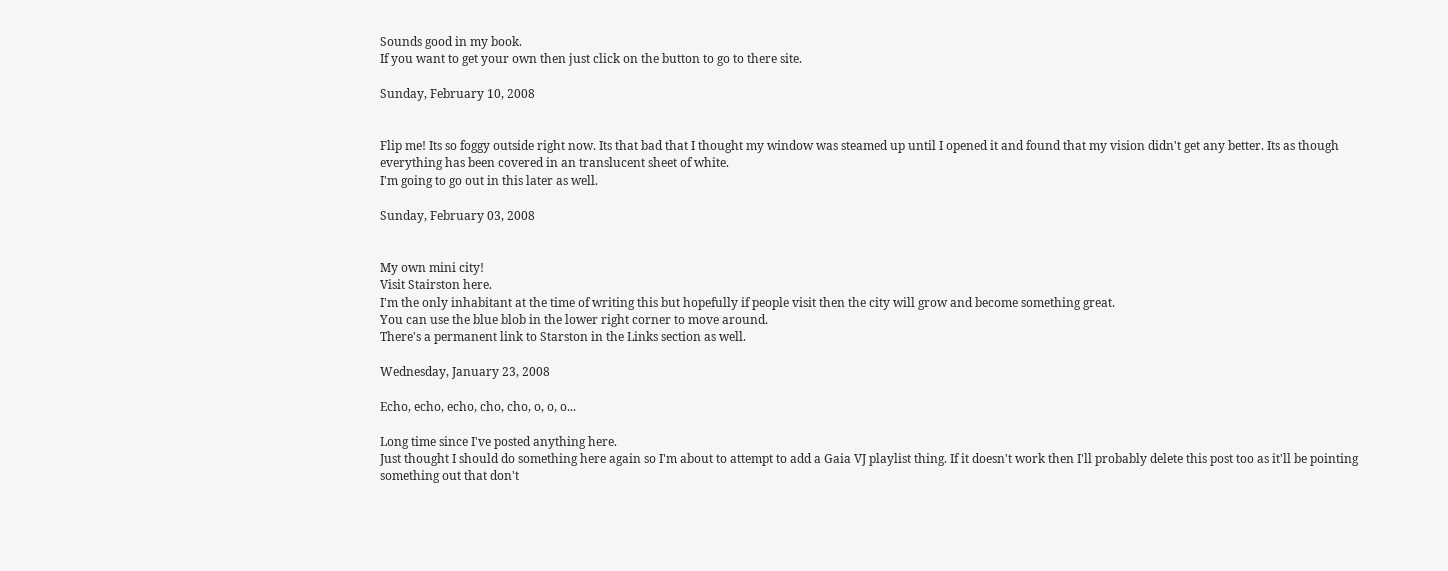Sounds good in my book.
If you want to get your own then just click on the button to go to there site.

Sunday, February 10, 2008


Flip me! Its so foggy outside right now. Its that bad that I thought my window was steamed up until I opened it and found that my vision didn't get any better. Its as though everything has been covered in an translucent sheet of white.
I'm going to go out in this later as well.

Sunday, February 03, 2008


My own mini city!
Visit Stairston here.
I'm the only inhabitant at the time of writing this but hopefully if people visit then the city will grow and become something great.
You can use the blue blob in the lower right corner to move around.
There's a permanent link to Starston in the Links section as well.

Wednesday, January 23, 2008

Echo, echo, echo, cho, cho, o, o, o...

Long time since I've posted anything here.
Just thought I should do something here again so I'm about to attempt to add a Gaia VJ playlist thing. If it doesn't work then I'll probably delete this post too as it'll be pointing something out that don't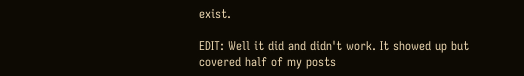exist.

EDIT: Well it did and didn't work. It showed up but covered half of my posts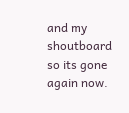and my shoutboard so its gone again now.